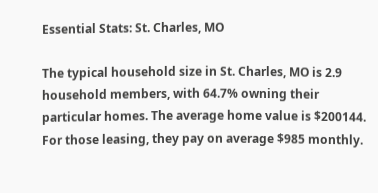Essential Stats: St. Charles, MO

The typical household size in St. Charles, MO is 2.9 household members, with 64.7% owning their particular homes. The average home value is $200144. For those leasing, they pay on average $985 monthly.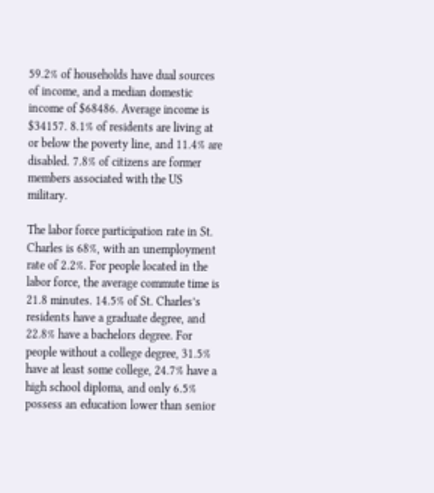59.2% of households have dual sources of income, and a median domestic income of $68486. Average income is $34157. 8.1% of residents are living at or below the poverty line, and 11.4% are disabled. 7.8% of citizens are former members associated with the US military.

The labor force participation rate in St. Charles is 68%, with an unemployment rate of 2.2%. For people located in the labor force, the average commute time is 21.8 minutes. 14.5% of St. Charles’s residents have a graduate degree, and 22.8% have a bachelors degree. For people without a college degree, 31.5% have at least some college, 24.7% have a high school diploma, and only 6.5% possess an education lower than senior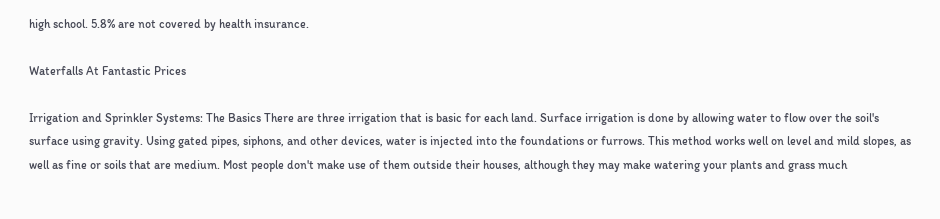high school. 5.8% are not covered by health insurance.

Waterfalls At Fantastic Prices

Irrigation and Sprinkler Systems: The Basics There are three irrigation that is basic for each land. Surface irrigation is done by allowing water to flow over the soil's surface using gravity. Using gated pipes, siphons, and other devices, water is injected into the foundations or furrows. This method works well on level and mild slopes, as well as fine or soils that are medium. Most people don't make use of them outside their houses, although they may make watering your plants and grass much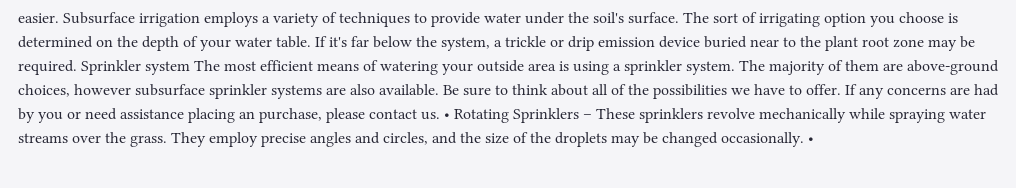easier. Subsurface irrigation employs a variety of techniques to provide water under the soil's surface. The sort of irrigating option you choose is determined on the depth of your water table. If it's far below the system, a trickle or drip emission device buried near to the plant root zone may be required. Sprinkler system The most efficient means of watering your outside area is using a sprinkler system. The majority of them are above-ground choices, however subsurface sprinkler systems are also available. Be sure to think about all of the possibilities we have to offer. If any concerns are had by you or need assistance placing an purchase, please contact us. • Rotating Sprinklers – These sprinklers revolve mechanically while spraying water streams over the grass. They employ precise angles and circles, and the size of the droplets may be changed occasionally. •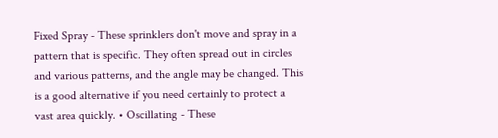Fixed Spray - These sprinklers don't move and spray in a pattern that is specific. They often spread out in circles and various patterns, and the angle may be changed. This is a good alternative if you need certainly to protect a vast area quickly. • Oscillating - These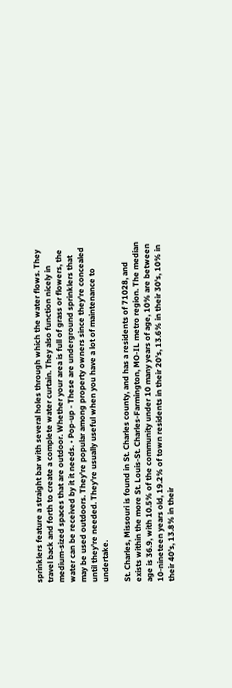sprinklers feature a straight bar with several holes through which the water flows. They travel back and forth to create a complete water curtain. They also function nicely in medium-sized spaces that are outdoor. Whether your area is full of grass or flowers, the water can be received by it it needs. • Pop-up - These are underground sprinklers that may be used outdoors. They're popular among property owners since they're concealed until they're needed. They're usually useful when you have a lot of maintenance to undertake.

St. Charles, Missouri is found in St. Charles county, and has a residents of 71028, and exists within the more St. Louis-St. Charles-Farmington, MO-IL metro region. The median age is 36.9, with 10.5% of the community under 10 many years of age, 10% are between 10-nineteen years old, 19.2% of town residents in their 20’s, 13.6% in their 30's, 10% in their 40’s, 13.8% in their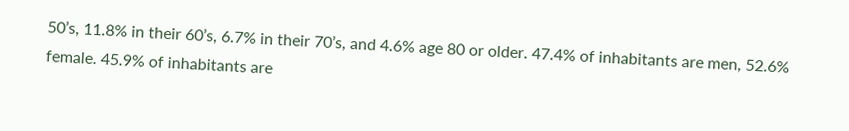50’s, 11.8% in their 60’s, 6.7% in their 70’s, and 4.6% age 80 or older. 47.4% of inhabitants are men, 52.6% female. 45.9% of inhabitants are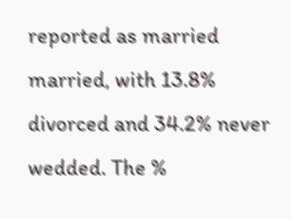reported as married married, with 13.8% divorced and 34.2% never wedded. The %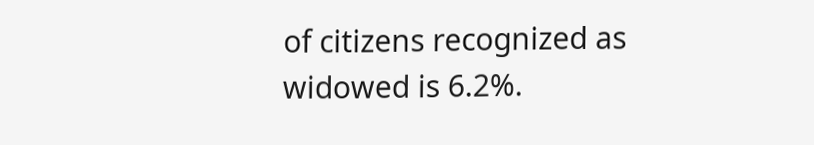of citizens recognized as widowed is 6.2%.